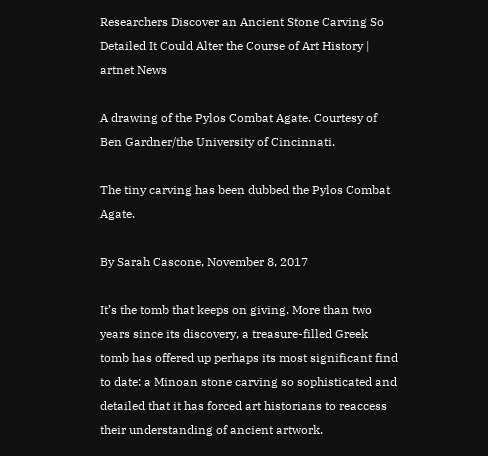Researchers Discover an Ancient Stone Carving So Detailed It Could Alter the Course of Art History | artnet News

A drawing of the Pylos Combat Agate. Courtesy of Ben Gardner/the University of Cincinnati.

The tiny carving has been dubbed the Pylos Combat Agate.

By Sarah Cascone, November 8, 2017

It’s the tomb that keeps on giving. More than two years since its discovery, a treasure-filled Greek tomb has offered up perhaps its most significant find to date: a Minoan stone carving so sophisticated and detailed that it has forced art historians to reaccess their understanding of ancient artwork.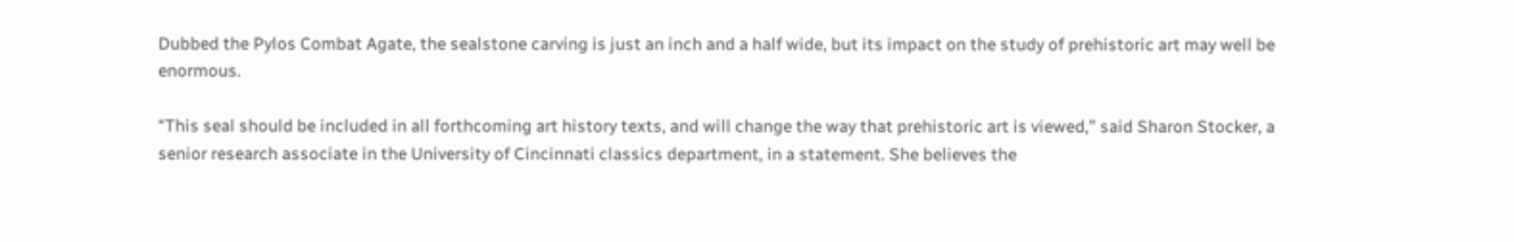Dubbed the Pylos Combat Agate, the sealstone carving is just an inch and a half wide, but its impact on the study of prehistoric art may well be enormous.

“This seal should be included in all forthcoming art history texts, and will change the way that prehistoric art is viewed,” said Sharon Stocker, a senior research associate in the University of Cincinnati classics department, in a statement. She believes the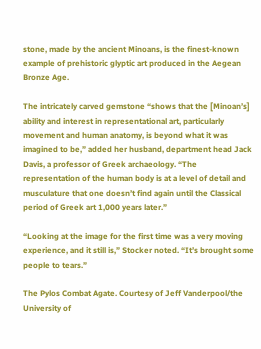stone, made by the ancient Minoans, is the finest-known example of prehistoric glyptic art produced in the Aegean Bronze Age.

The intricately carved gemstone “shows that the [Minoan’s] ability and interest in representational art, particularly movement and human anatomy, is beyond what it was imagined to be,” added her husband, department head Jack Davis, a professor of Greek archaeology. “The representation of the human body is at a level of detail and musculature that one doesn’t find again until the Classical period of Greek art 1,000 years later.”

“Looking at the image for the first time was a very moving experience, and it still is,” Stocker noted. “It’s brought some people to tears.”

The Pylos Combat Agate. Courtesy of Jeff Vanderpool/the University of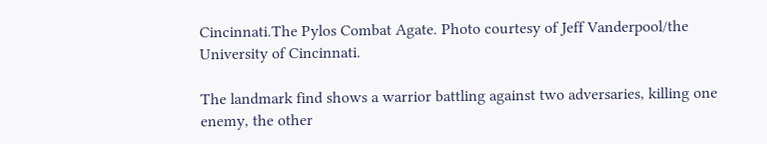Cincinnati.The Pylos Combat Agate. Photo courtesy of Jeff Vanderpool/the University of Cincinnati.

The landmark find shows a warrior battling against two adversaries, killing one enemy, the other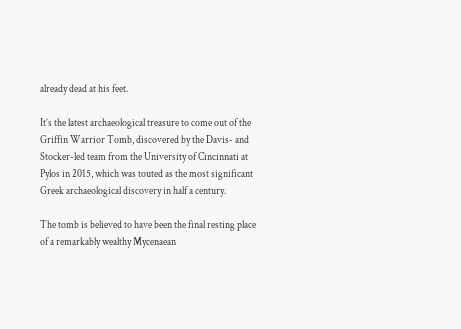already dead at his feet.

It’s the latest archaeological treasure to come out of the Griffin Warrior Tomb, discovered by the Davis- and Stocker-led team from the University of Cincinnati at Pylos in 2015, which was touted as the most significant Greek archaeological discovery in half a century.

The tomb is believed to have been the final resting place of a remarkably wealthy Mycenaean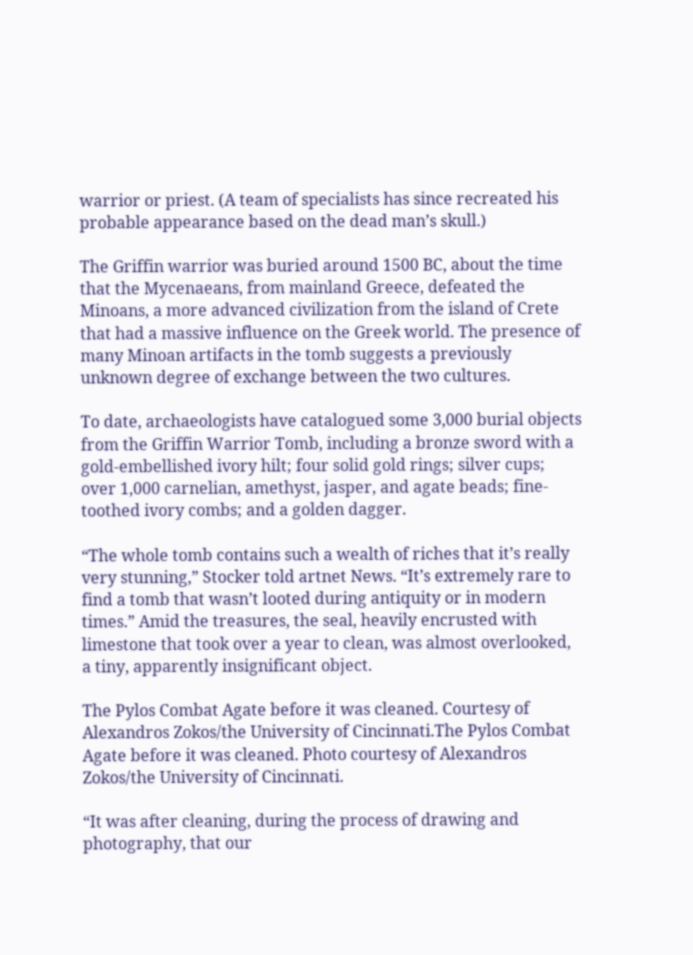warrior or priest. (A team of specialists has since recreated his probable appearance based on the dead man’s skull.)

The Griffin warrior was buried around 1500 BC, about the time that the Mycenaeans, from mainland Greece, defeated the Minoans, a more advanced civilization from the island of Crete that had a massive influence on the Greek world. The presence of many Minoan artifacts in the tomb suggests a previously unknown degree of exchange between the two cultures.

To date, archaeologists have catalogued some 3,000 burial objects from the Griffin Warrior Tomb, including a bronze sword with a gold-embellished ivory hilt; four solid gold rings; silver cups; over 1,000 carnelian, amethyst, jasper, and agate beads; fine-toothed ivory combs; and a golden dagger.

“The whole tomb contains such a wealth of riches that it’s really very stunning,” Stocker told artnet News. “It’s extremely rare to find a tomb that wasn’t looted during antiquity or in modern times.” Amid the treasures, the seal, heavily encrusted with limestone that took over a year to clean, was almost overlooked, a tiny, apparently insignificant object.

The Pylos Combat Agate before it was cleaned. Courtesy of Alexandros Zokos/the University of Cincinnati.The Pylos Combat Agate before it was cleaned. Photo courtesy of Alexandros Zokos/the University of Cincinnati.

“It was after cleaning, during the process of drawing and photography, that our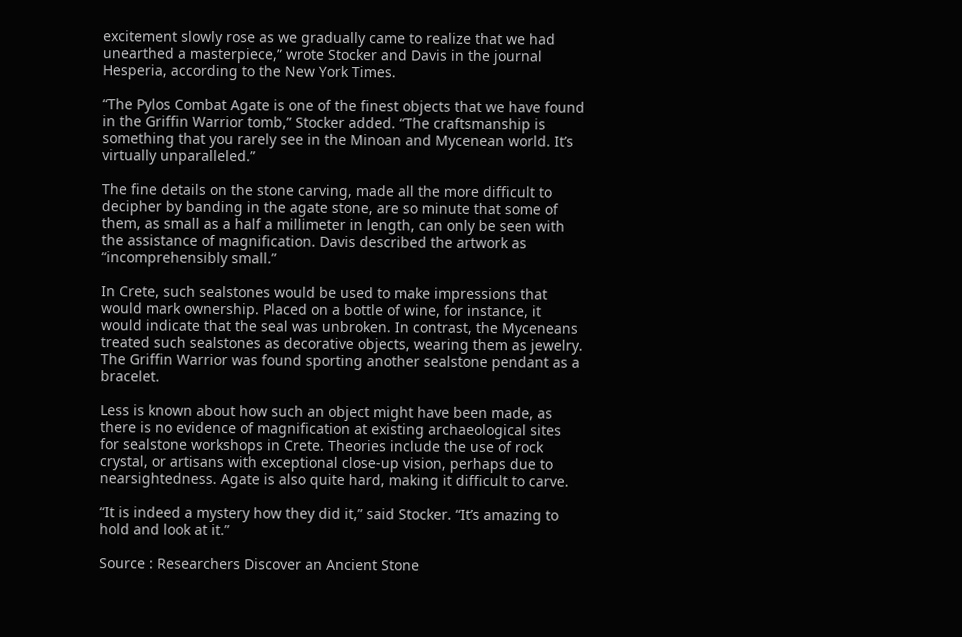excitement slowly rose as we gradually came to realize that we had unearthed a masterpiece,” wrote Stocker and Davis in the journal Hesperia, according to the New York Times.

“The Pylos Combat Agate is one of the finest objects that we have found in the Griffin Warrior tomb,” Stocker added. “The craftsmanship is something that you rarely see in the Minoan and Mycenean world. It’s virtually unparalleled.”

The fine details on the stone carving, made all the more difficult to decipher by banding in the agate stone, are so minute that some of them, as small as a half a millimeter in length, can only be seen with the assistance of magnification. Davis described the artwork as “incomprehensibly small.”

In Crete, such sealstones would be used to make impressions that would mark ownership. Placed on a bottle of wine, for instance, it would indicate that the seal was unbroken. In contrast, the Myceneans treated such sealstones as decorative objects, wearing them as jewelry. The Griffin Warrior was found sporting another sealstone pendant as a bracelet.

Less is known about how such an object might have been made, as there is no evidence of magnification at existing archaeological sites for sealstone workshops in Crete. Theories include the use of rock crystal, or artisans with exceptional close-up vision, perhaps due to nearsightedness. Agate is also quite hard, making it difficult to carve.

“It is indeed a mystery how they did it,” said Stocker. “It’s amazing to hold and look at it.”

Source : Researchers Discover an Ancient Stone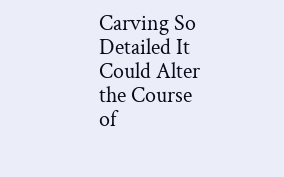Carving So Detailed It Could Alter the Course of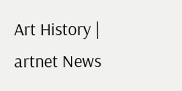Art History | artnet News